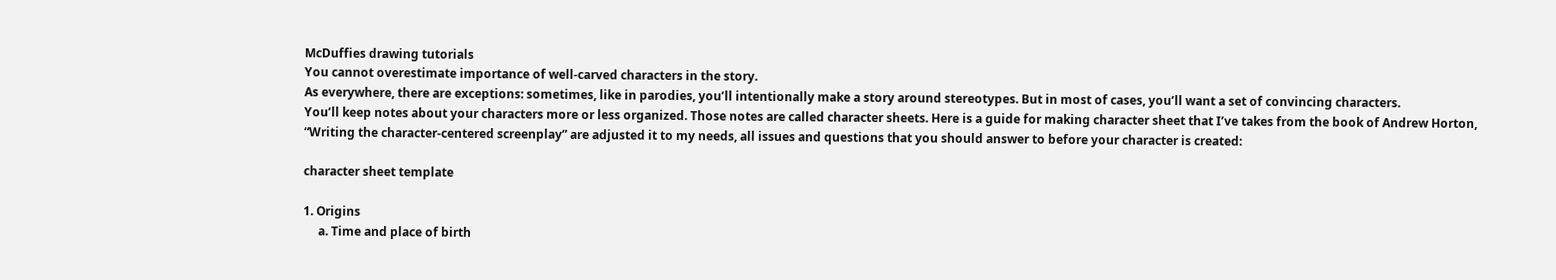McDuffies drawing tutorials
You cannot overestimate importance of well-carved characters in the story.
As everywhere, there are exceptions: sometimes, like in parodies, you’ll intentionally make a story around stereotypes. But in most of cases, you’ll want a set of convincing characters.
You’ll keep notes about your characters more or less organized. Those notes are called character sheets. Here is a guide for making character sheet that I’ve takes from the book of Andrew Horton, “Writing the character-centered screenplay” are adjusted it to my needs, all issues and questions that you should answer to before your character is created:

character sheet template

1. Origins
     a. Time and place of birth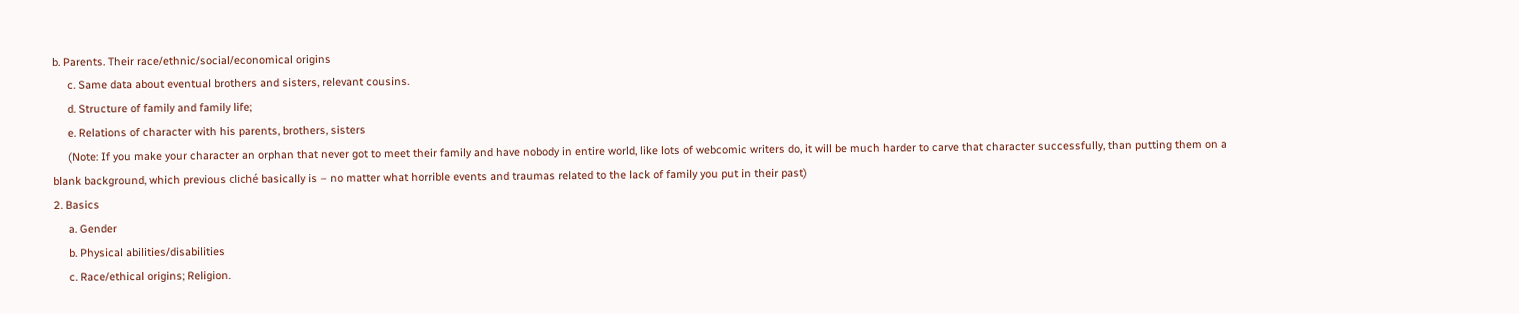b. Parents. Their race/ethnic/social/economical origins
     c. Same data about eventual brothers and sisters, relevant cousins.
     d. Structure of family and family life;
     e. Relations of character with his parents, brothers, sisters
     (Note: If you make your character an orphan that never got to meet their family and have nobody in entire world, like lots of webcomic writers do, it will be much harder to carve that character successfully, than putting them on a blank background, which previous cliché basically is – no matter what horrible events and traumas related to the lack of family you put in their past)
2. Basics
     a. Gender
     b. Physical abilities/disabilities
     c. Race/ethical origins; Religion.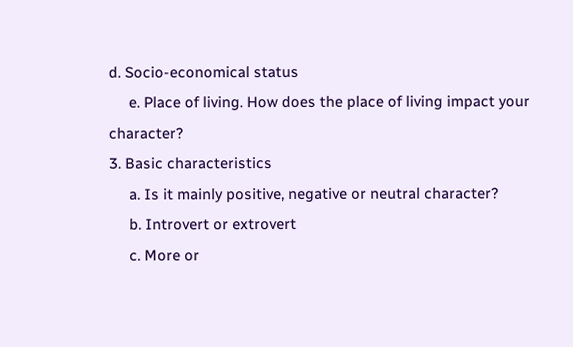d. Socio-economical status
     e. Place of living. How does the place of living impact your character?
3. Basic characteristics
     a. Is it mainly positive, negative or neutral character?
     b. Introvert or extrovert
     c. More or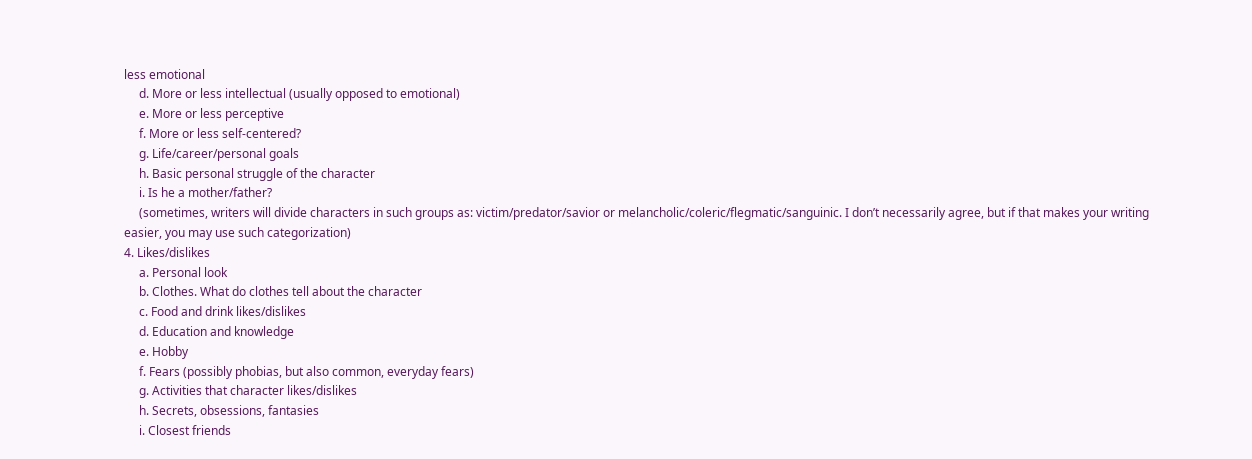less emotional
     d. More or less intellectual (usually opposed to emotional)
     e. More or less perceptive
     f. More or less self-centered?
     g. Life/career/personal goals
     h. Basic personal struggle of the character
     i. Is he a mother/father?
     (sometimes, writers will divide characters in such groups as: victim/predator/savior or melancholic/coleric/flegmatic/sanguinic. I don’t necessarily agree, but if that makes your writing easier, you may use such categorization)
4. Likes/dislikes
     a. Personal look
     b. Clothes. What do clothes tell about the character
     c. Food and drink likes/dislikes
     d. Education and knowledge
     e. Hobby
     f. Fears (possibly phobias, but also common, everyday fears)
     g. Activities that character likes/dislikes
     h. Secrets, obsessions, fantasies
     i. Closest friends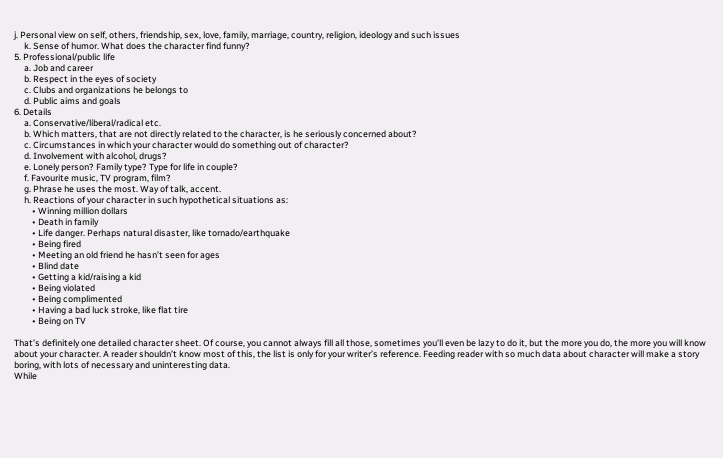j. Personal view on self, others, friendship, sex, love, family, marriage, country, religion, ideology and such issues
     k. Sense of humor. What does the character find funny?
5. Professional/public life
     a. Job and career
     b. Respect in the eyes of society
     c. Clubs and organizations he belongs to
     d. Public aims and goals
6. Details
     a. Conservative/liberal/radical etc.
     b. Which matters, that are not directly related to the character, is he seriously concerned about?
     c. Circumstances in which your character would do something out of character?
     d. Involvement with alcohol, drugs?
     e. Lonely person? Family type? Type for life in couple?
     f. Favourite music, TV program, film?
     g. Phrase he uses the most. Way of talk, accent.
     h. Reactions of your character in such hypothetical situations as:
         • Winning million dollars
         • Death in family
         • Life danger. Perhaps natural disaster, like tornado/earthquake
         • Being fired
         • Meeting an old friend he hasn’t seen for ages
         • Blind date
         • Getting a kid/raising a kid
         • Being violated
         • Being complimented
         • Having a bad luck stroke, like flat tire
         • Being on TV

That’s definitely one detailed character sheet. Of course, you cannot always fill all those, sometimes you’ll even be lazy to do it, but the more you do, the more you will know about your character. A reader shouldn’t know most of this, the list is only for your writer’s reference. Feeding reader with so much data about character will make a story boring, with lots of necessary and uninteresting data.
While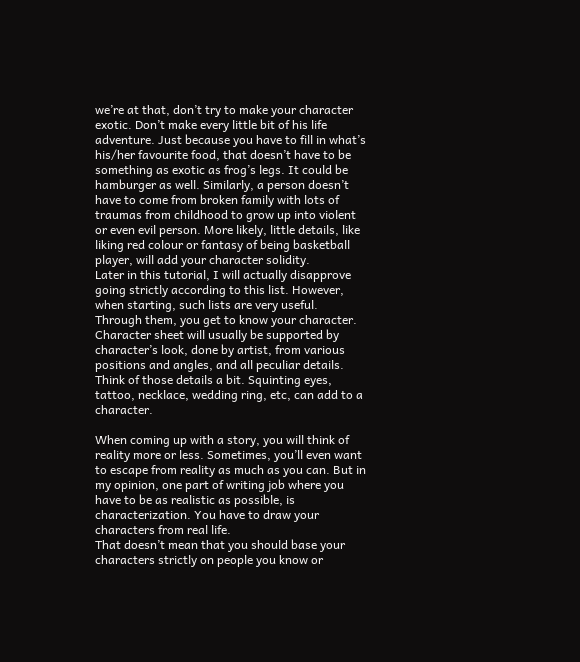we’re at that, don’t try to make your character exotic. Don’t make every little bit of his life adventure. Just because you have to fill in what’s his/her favourite food, that doesn’t have to be something as exotic as frog’s legs. It could be hamburger as well. Similarly, a person doesn’t have to come from broken family with lots of traumas from childhood to grow up into violent or even evil person. More likely, little details, like liking red colour or fantasy of being basketball player, will add your character solidity.
Later in this tutorial, I will actually disapprove going strictly according to this list. However, when starting, such lists are very useful. Through them, you get to know your character.
Character sheet will usually be supported by character’s look, done by artist, from various positions and angles, and all peculiar details.
Think of those details a bit. Squinting eyes, tattoo, necklace, wedding ring, etc, can add to a character.

When coming up with a story, you will think of reality more or less. Sometimes, you’ll even want to escape from reality as much as you can. But in my opinion, one part of writing job where you have to be as realistic as possible, is characterization. You have to draw your characters from real life.
That doesn’t mean that you should base your characters strictly on people you know or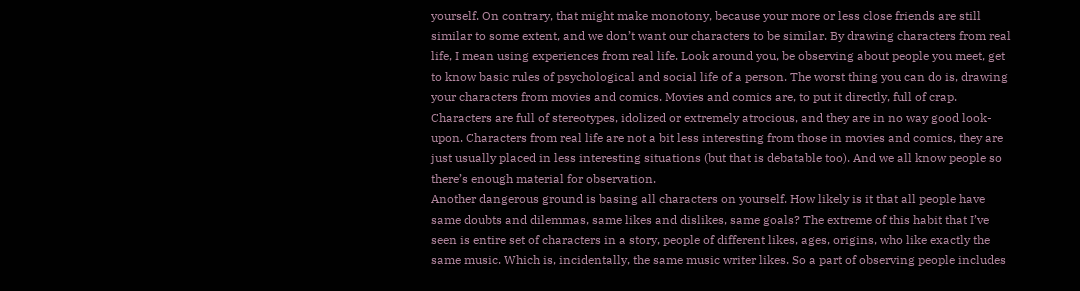yourself. On contrary, that might make monotony, because your more or less close friends are still similar to some extent, and we don’t want our characters to be similar. By drawing characters from real life, I mean using experiences from real life. Look around you, be observing about people you meet, get to know basic rules of psychological and social life of a person. The worst thing you can do is, drawing your characters from movies and comics. Movies and comics are, to put it directly, full of crap. Characters are full of stereotypes, idolized or extremely atrocious, and they are in no way good look-upon. Characters from real life are not a bit less interesting from those in movies and comics, they are just usually placed in less interesting situations (but that is debatable too). And we all know people so there’s enough material for observation.
Another dangerous ground is basing all characters on yourself. How likely is it that all people have same doubts and dilemmas, same likes and dislikes, same goals? The extreme of this habit that I’ve seen is entire set of characters in a story, people of different likes, ages, origins, who like exactly the same music. Which is, incidentally, the same music writer likes. So a part of observing people includes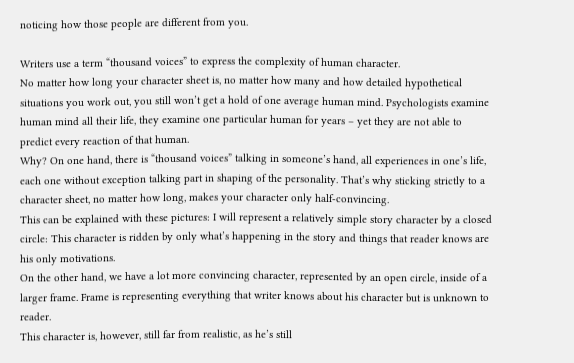noticing how those people are different from you.

Writers use a term “thousand voices” to express the complexity of human character.
No matter how long your character sheet is, no matter how many and how detailed hypothetical situations you work out, you still won’t get a hold of one average human mind. Psychologists examine human mind all their life, they examine one particular human for years – yet they are not able to predict every reaction of that human.
Why? On one hand, there is “thousand voices” talking in someone’s hand, all experiences in one’s life, each one without exception talking part in shaping of the personality. That’s why sticking strictly to a character sheet, no matter how long, makes your character only half-convincing.
This can be explained with these pictures: I will represent a relatively simple story character by a closed circle: This character is ridden by only what’s happening in the story and things that reader knows are his only motivations.
On the other hand, we have a lot more convincing character, represented by an open circle, inside of a larger frame. Frame is representing everything that writer knows about his character but is unknown to reader.
This character is, however, still far from realistic, as he’s still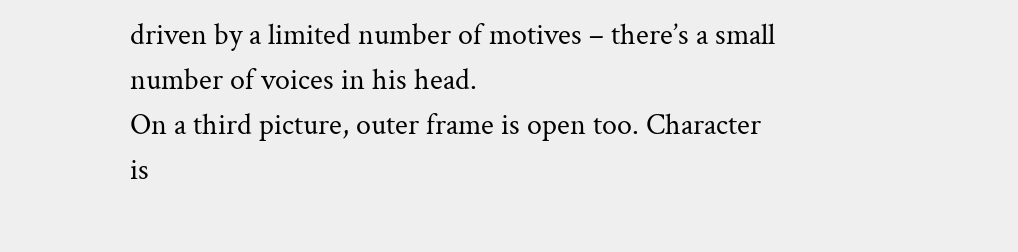driven by a limited number of motives – there’s a small number of voices in his head.
On a third picture, outer frame is open too. Character is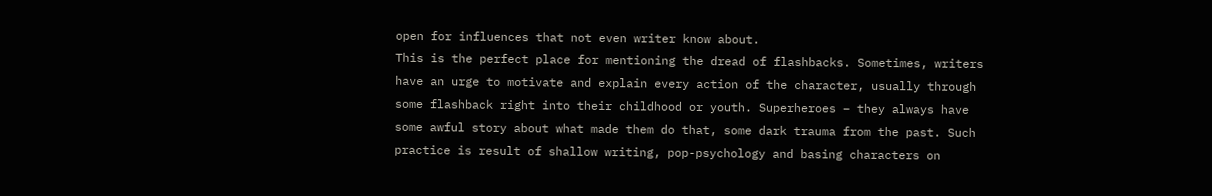open for influences that not even writer know about.
This is the perfect place for mentioning the dread of flashbacks. Sometimes, writers have an urge to motivate and explain every action of the character, usually through some flashback right into their childhood or youth. Superheroes – they always have some awful story about what made them do that, some dark trauma from the past. Such practice is result of shallow writing, pop-psychology and basing characters on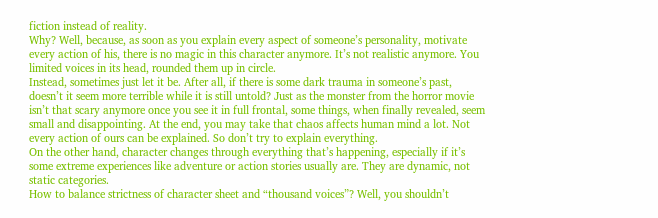fiction instead of reality.
Why? Well, because, as soon as you explain every aspect of someone’s personality, motivate every action of his, there is no magic in this character anymore. It’s not realistic anymore. You limited voices in its head, rounded them up in circle.
Instead, sometimes just let it be. After all, if there is some dark trauma in someone’s past, doesn’t it seem more terrible while it is still untold? Just as the monster from the horror movie isn’t that scary anymore once you see it in full frontal, some things, when finally revealed, seem small and disappointing. At the end, you may take that chaos affects human mind a lot. Not every action of ours can be explained. So don’t try to explain everything.
On the other hand, character changes through everything that’s happening, especially if it’s some extreme experiences like adventure or action stories usually are. They are dynamic, not static categories.
How to balance strictness of character sheet and “thousand voices”? Well, you shouldn’t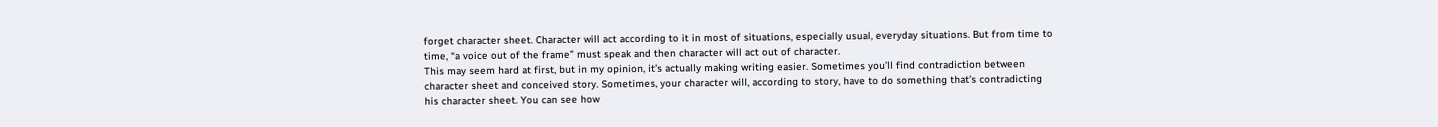forget character sheet. Character will act according to it in most of situations, especially usual, everyday situations. But from time to time, “a voice out of the frame” must speak and then character will act out of character.
This may seem hard at first, but in my opinion, it’s actually making writing easier. Sometimes you’ll find contradiction between character sheet and conceived story. Sometimes, your character will, according to story, have to do something that’s contradicting his character sheet. You can see how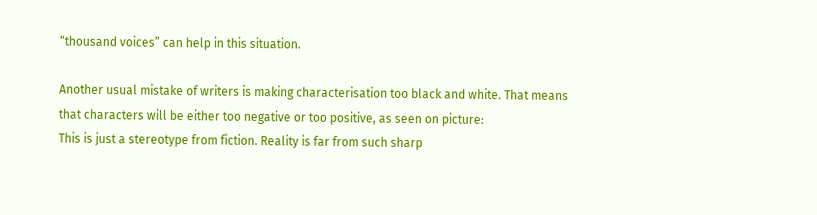“thousand voices” can help in this situation.

Another usual mistake of writers is making characterisation too black and white. That means that characters will be either too negative or too positive, as seen on picture:
This is just a stereotype from fiction. Reality is far from such sharp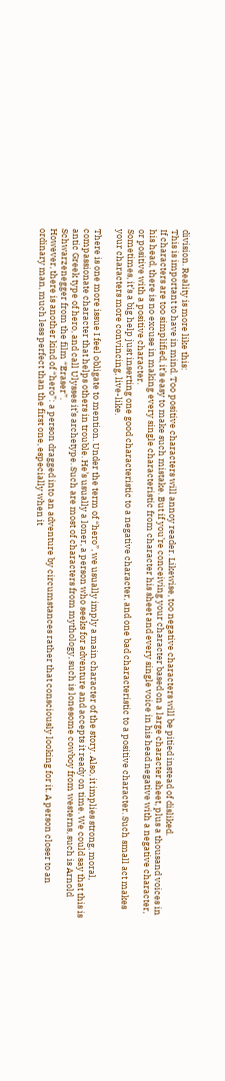division. Reality is more like this:
This is important to have in mind. Too positive characters will annoy reader. Likewise, too negative characters will be pitied instead of disliked.
If characters are too simplified, it’s easy to make such mistake. But if you’re conceiving your character based on a large character sheet, plus a thousand voices in his head, there is no excuse in making every single characteristic from character his sheet and every single voice in his head negative with a negative character, or positive with a positive character.
Sometimes, it’s a big help just inserting one good characteristic to a negative character, and one bad characteristic to a positive character. Such small act makes your characters more convincing, live-like.

There is one more issue I feel obligate to mention. Under the term of “hero”, we usually imply a main character of the story. Also, it implies strong, moral, compassionate character that helps others in trouble. He’s usually a loner, a person who seeks for adventure and accepts it ready on time. We could say that this is antic Greek type of hero, and call Ulysses it’s archetype. Such are most of characters from mythology, such is lonesome cowboy from westerns, such is Arnold Schwarzenegger from the film “Eraser”.
However, there is another kind of “hero”: a person dragged into an adventure by circumstances rather that consciously looking for it. A person closer to an ordinary man, much less perfect than the first one, especially when it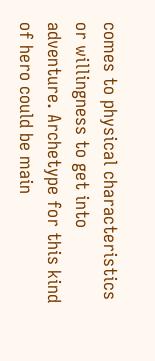comes to physical characteristics or willingness to get into adventure. Archetype for this kind of hero could be main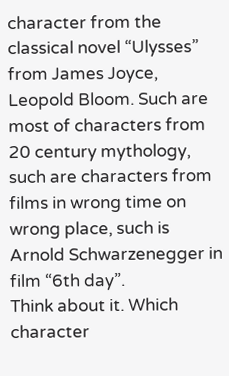character from the classical novel “Ulysses” from James Joyce, Leopold Bloom. Such are most of characters from 20 century mythology, such are characters from films in wrong time on wrong place, such is Arnold Schwarzenegger in film “6th day”.
Think about it. Which character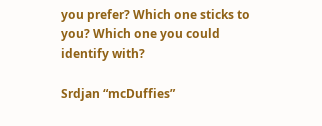you prefer? Which one sticks to you? Which one you could identify with?

Srdjan “mcDuffies”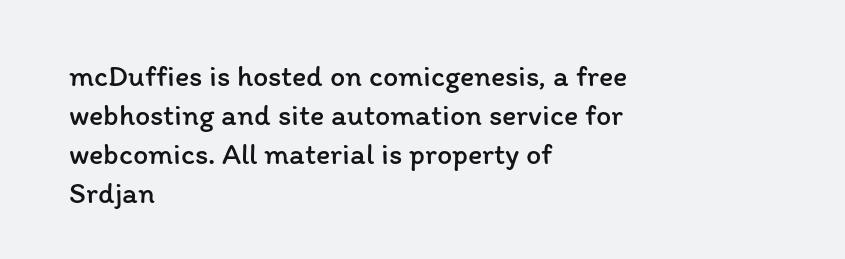mcDuffies is hosted on comicgenesis, a free webhosting and site automation service for webcomics. All material is property of Srdjan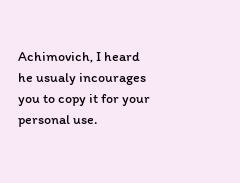Achimovich, I heard he usualy incourages you to copy it for your personal use.